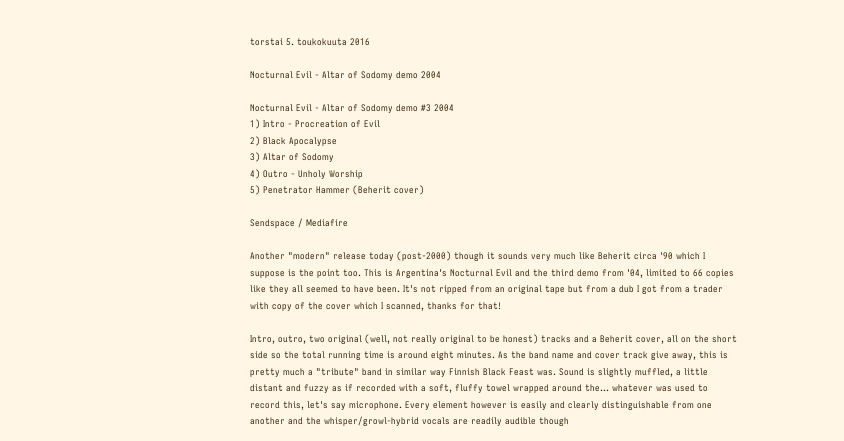torstai 5. toukokuuta 2016

Nocturnal Evil - Altar of Sodomy demo 2004

Nocturnal Evil - Altar of Sodomy demo #3 2004
1) Intro - Procreation of Evil
2) Black Apocalypse
3) Altar of Sodomy
4) Outro - Unholy Worship
5) Penetrator Hammer (Beherit cover)

Sendspace / Mediafire

Another "modern" release today (post-2000) though it sounds very much like Beherit circa '90 which I suppose is the point too. This is Argentina's Nocturnal Evil and the third demo from '04, limited to 66 copies like they all seemed to have been. It's not ripped from an original tape but from a dub I got from a trader with copy of the cover which I scanned, thanks for that!

Intro, outro, two original (well, not really original to be honest) tracks and a Beherit cover, all on the short side so the total running time is around eight minutes. As the band name and cover track give away, this is pretty much a "tribute" band in similar way Finnish Black Feast was. Sound is slightly muffled, a little distant and fuzzy as if recorded with a soft, fluffy towel wrapped around the... whatever was used to record this, let's say microphone. Every element however is easily and clearly distinguishable from one another and the whisper/growl-hybrid vocals are readily audible though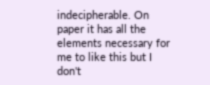indecipherable. On paper it has all the elements necessary for me to like this but I don't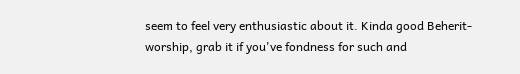seem to feel very enthusiastic about it. Kinda good Beherit-worship, grab it if you've fondness for such and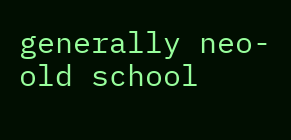generally neo-old school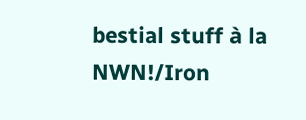bestial stuff à la NWN!/Iron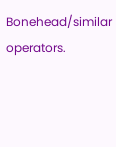Bonehead/similar operators.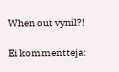When out vynil?!

Ei kommentteja: